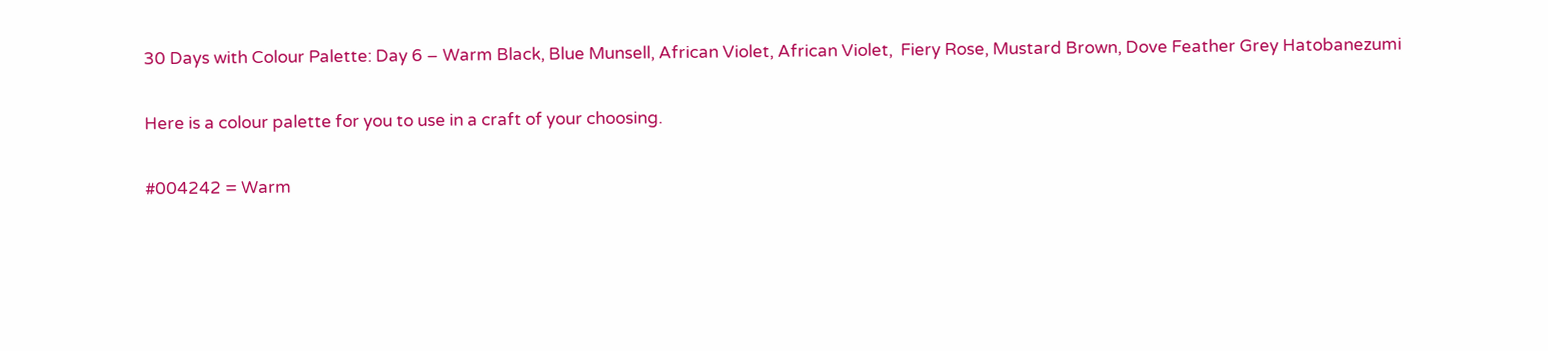30 Days with Colour Palette: Day 6 – Warm Black, Blue Munsell, African Violet, African Violet,  Fiery Rose, Mustard Brown, Dove Feather Grey Hatobanezumi

Here is a colour palette for you to use in a craft of your choosing.

#004242 = Warm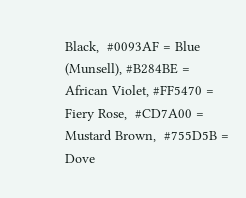Black,  #0093AF = Blue (Munsell), #B284BE = African Violet, #FF5470 = Fiery Rose,  #CD7A00 = Mustard Brown,  #755D5B = Dove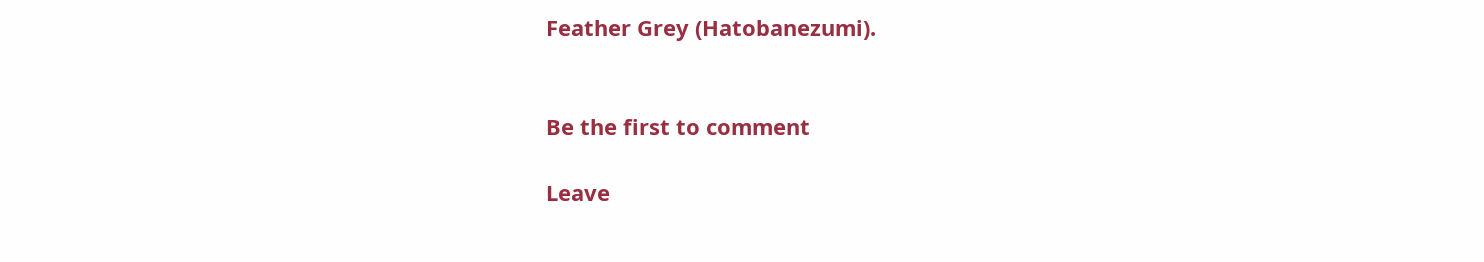Feather Grey (Hatobanezumi).


Be the first to comment

Leave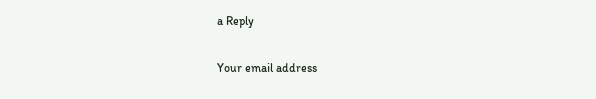a Reply

Your email address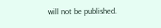will not be published.